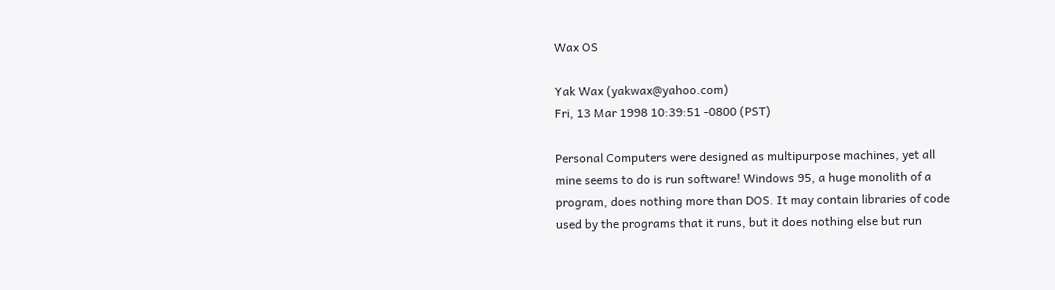Wax OS

Yak Wax (yakwax@yahoo.com)
Fri, 13 Mar 1998 10:39:51 -0800 (PST)

Personal Computers were designed as multipurpose machines, yet all
mine seems to do is run software! Windows 95, a huge monolith of a
program, does nothing more than DOS. It may contain libraries of code
used by the programs that it runs, but it does nothing else but run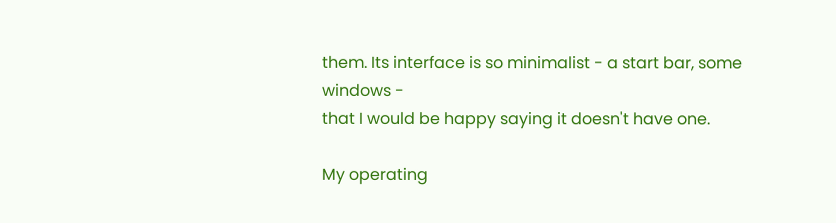them. Its interface is so minimalist - a start bar, some windows -
that I would be happy saying it doesn't have one.

My operating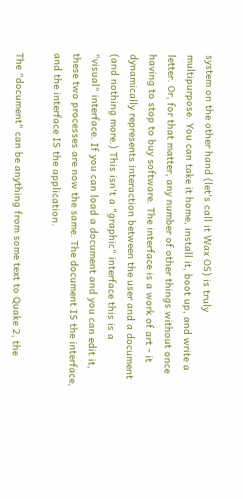system on the other hand (let's call it Wax OS) is truly
multipurpose. You can take it home, install it, boot up, and write a
letter. Or, for that matter, any number of other things without once
having to stop to buy software. The interface is a work of art - it
dynamically represents interaction between the user and a document
(and nothing more.) This isn't a "graphic" interface this is a
"visual" interface. If you can load a document and you can edit it,
these two processes are now the same. The document IS the interface,
and the interface IS the application.

The "document" can be anything from some text to Quake 2, the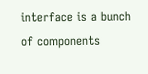interface is a bunch of components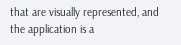that are visually represented, and
the application is a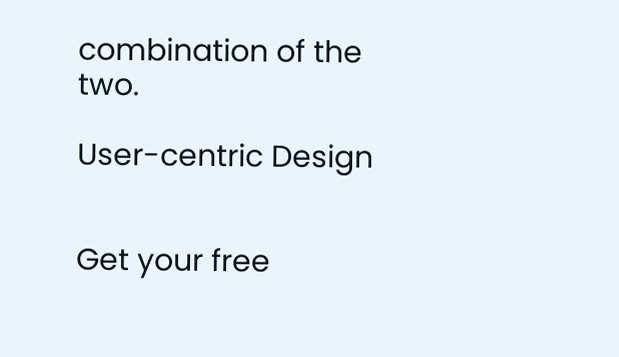combination of the two.

User-centric Design


Get your free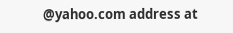@yahoo.com address at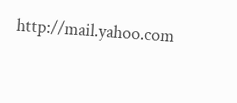http://mail.yahoo.com